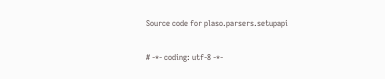Source code for plaso.parsers.setupapi

# -*- coding: utf-8 -*-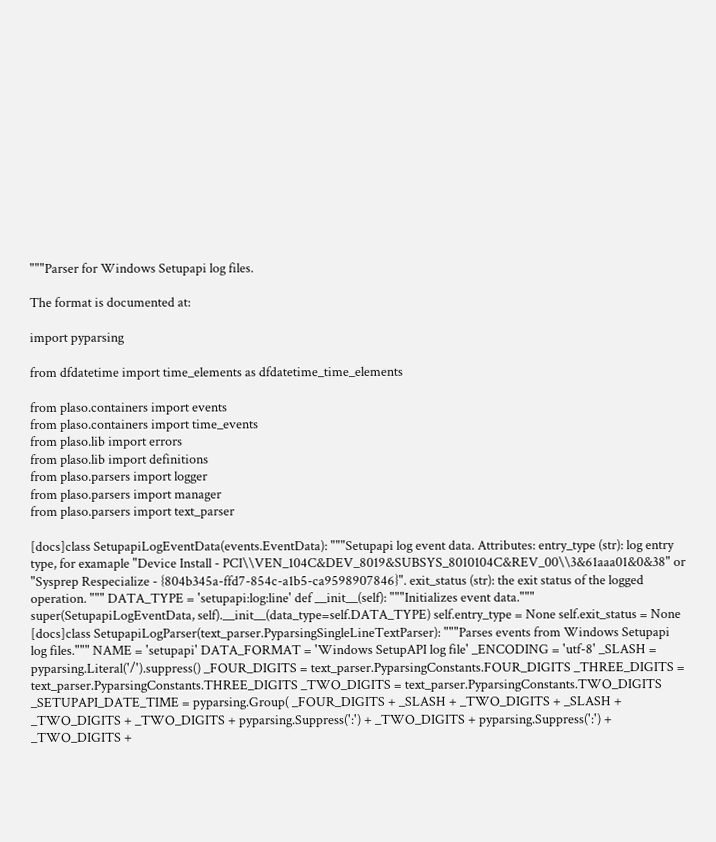"""Parser for Windows Setupapi log files.

The format is documented at:

import pyparsing

from dfdatetime import time_elements as dfdatetime_time_elements

from plaso.containers import events
from plaso.containers import time_events
from plaso.lib import errors
from plaso.lib import definitions
from plaso.parsers import logger
from plaso.parsers import manager
from plaso.parsers import text_parser

[docs]class SetupapiLogEventData(events.EventData): """Setupapi log event data. Attributes: entry_type (str): log entry type, for examaple "Device Install - PCI\\VEN_104C&DEV_8019&SUBSYS_8010104C&REV_00\\3&61aaa01&0&38" or "Sysprep Respecialize - {804b345a-ffd7-854c-a1b5-ca9598907846}". exit_status (str): the exit status of the logged operation. """ DATA_TYPE = 'setupapi:log:line' def __init__(self): """Initializes event data.""" super(SetupapiLogEventData, self).__init__(data_type=self.DATA_TYPE) self.entry_type = None self.exit_status = None
[docs]class SetupapiLogParser(text_parser.PyparsingSingleLineTextParser): """Parses events from Windows Setupapi log files.""" NAME = 'setupapi' DATA_FORMAT = 'Windows SetupAPI log file' _ENCODING = 'utf-8' _SLASH = pyparsing.Literal('/').suppress() _FOUR_DIGITS = text_parser.PyparsingConstants.FOUR_DIGITS _THREE_DIGITS = text_parser.PyparsingConstants.THREE_DIGITS _TWO_DIGITS = text_parser.PyparsingConstants.TWO_DIGITS _SETUPAPI_DATE_TIME = pyparsing.Group( _FOUR_DIGITS + _SLASH + _TWO_DIGITS + _SLASH + _TWO_DIGITS + _TWO_DIGITS + pyparsing.Suppress(':') + _TWO_DIGITS + pyparsing.Suppress(':') + _TWO_DIGITS +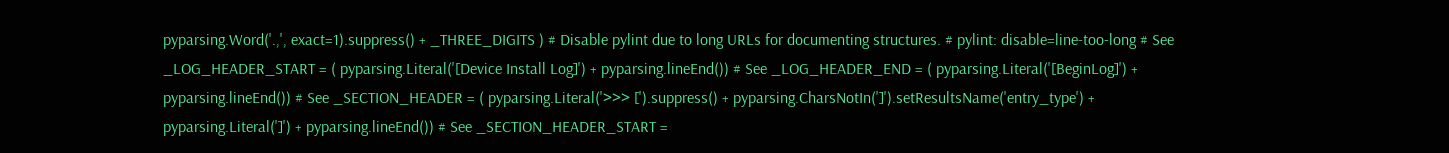pyparsing.Word('.,', exact=1).suppress() + _THREE_DIGITS ) # Disable pylint due to long URLs for documenting structures. # pylint: disable=line-too-long # See _LOG_HEADER_START = ( pyparsing.Literal('[Device Install Log]') + pyparsing.lineEnd()) # See _LOG_HEADER_END = ( pyparsing.Literal('[BeginLog]') + pyparsing.lineEnd()) # See _SECTION_HEADER = ( pyparsing.Literal('>>> [').suppress() + pyparsing.CharsNotIn(']').setResultsName('entry_type') + pyparsing.Literal(']') + pyparsing.lineEnd()) # See _SECTION_HEADER_START =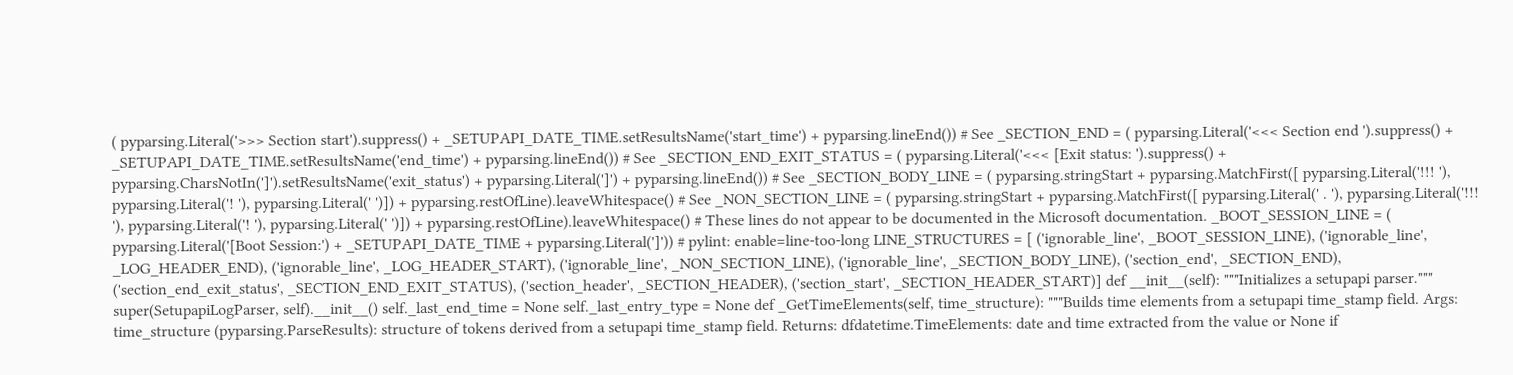( pyparsing.Literal('>>> Section start').suppress() + _SETUPAPI_DATE_TIME.setResultsName('start_time') + pyparsing.lineEnd()) # See _SECTION_END = ( pyparsing.Literal('<<< Section end ').suppress() + _SETUPAPI_DATE_TIME.setResultsName('end_time') + pyparsing.lineEnd()) # See _SECTION_END_EXIT_STATUS = ( pyparsing.Literal('<<< [Exit status: ').suppress() + pyparsing.CharsNotIn(']').setResultsName('exit_status') + pyparsing.Literal(']') + pyparsing.lineEnd()) # See _SECTION_BODY_LINE = ( pyparsing.stringStart + pyparsing.MatchFirst([ pyparsing.Literal('!!! '), pyparsing.Literal('! '), pyparsing.Literal(' ')]) + pyparsing.restOfLine).leaveWhitespace() # See _NON_SECTION_LINE = ( pyparsing.stringStart + pyparsing.MatchFirst([ pyparsing.Literal(' . '), pyparsing.Literal('!!! '), pyparsing.Literal('! '), pyparsing.Literal(' ')]) + pyparsing.restOfLine).leaveWhitespace() # These lines do not appear to be documented in the Microsoft documentation. _BOOT_SESSION_LINE = ( pyparsing.Literal('[Boot Session:') + _SETUPAPI_DATE_TIME + pyparsing.Literal(']')) # pylint: enable=line-too-long LINE_STRUCTURES = [ ('ignorable_line', _BOOT_SESSION_LINE), ('ignorable_line', _LOG_HEADER_END), ('ignorable_line', _LOG_HEADER_START), ('ignorable_line', _NON_SECTION_LINE), ('ignorable_line', _SECTION_BODY_LINE), ('section_end', _SECTION_END), ('section_end_exit_status', _SECTION_END_EXIT_STATUS), ('section_header', _SECTION_HEADER), ('section_start', _SECTION_HEADER_START)] def __init__(self): """Initializes a setupapi parser.""" super(SetupapiLogParser, self).__init__() self._last_end_time = None self._last_entry_type = None def _GetTimeElements(self, time_structure): """Builds time elements from a setupapi time_stamp field. Args: time_structure (pyparsing.ParseResults): structure of tokens derived from a setupapi time_stamp field. Returns: dfdatetime.TimeElements: date and time extracted from the value or None if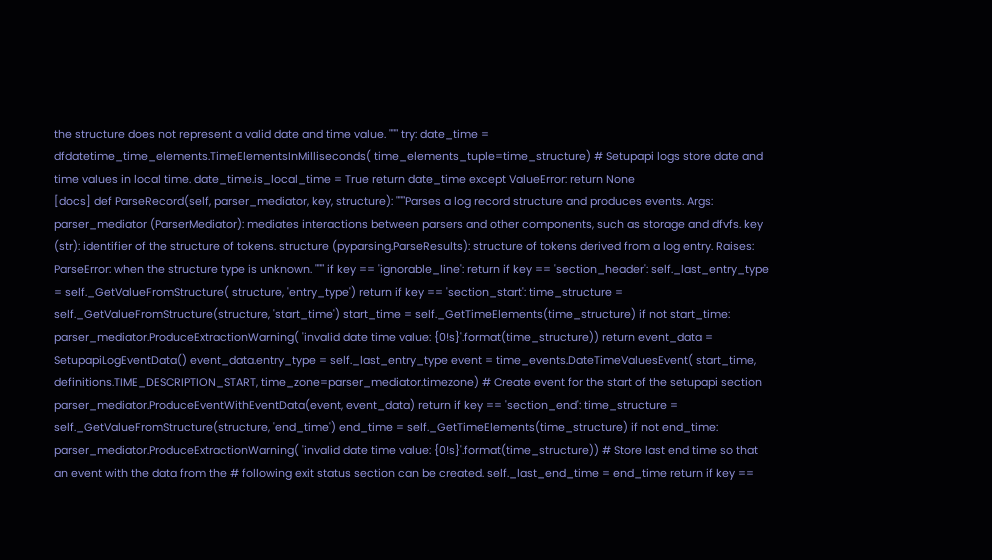the structure does not represent a valid date and time value. """ try: date_time = dfdatetime_time_elements.TimeElementsInMilliseconds( time_elements_tuple=time_structure) # Setupapi logs store date and time values in local time. date_time.is_local_time = True return date_time except ValueError: return None
[docs] def ParseRecord(self, parser_mediator, key, structure): """Parses a log record structure and produces events. Args: parser_mediator (ParserMediator): mediates interactions between parsers and other components, such as storage and dfvfs. key (str): identifier of the structure of tokens. structure (pyparsing.ParseResults): structure of tokens derived from a log entry. Raises: ParseError: when the structure type is unknown. """ if key == 'ignorable_line': return if key == 'section_header': self._last_entry_type = self._GetValueFromStructure( structure, 'entry_type') return if key == 'section_start': time_structure = self._GetValueFromStructure(structure, 'start_time') start_time = self._GetTimeElements(time_structure) if not start_time: parser_mediator.ProduceExtractionWarning( 'invalid date time value: {0!s}'.format(time_structure)) return event_data = SetupapiLogEventData() event_data.entry_type = self._last_entry_type event = time_events.DateTimeValuesEvent( start_time, definitions.TIME_DESCRIPTION_START, time_zone=parser_mediator.timezone) # Create event for the start of the setupapi section parser_mediator.ProduceEventWithEventData(event, event_data) return if key == 'section_end': time_structure = self._GetValueFromStructure(structure, 'end_time') end_time = self._GetTimeElements(time_structure) if not end_time: parser_mediator.ProduceExtractionWarning( 'invalid date time value: {0!s}'.format(time_structure)) # Store last end time so that an event with the data from the # following exit status section can be created. self._last_end_time = end_time return if key ==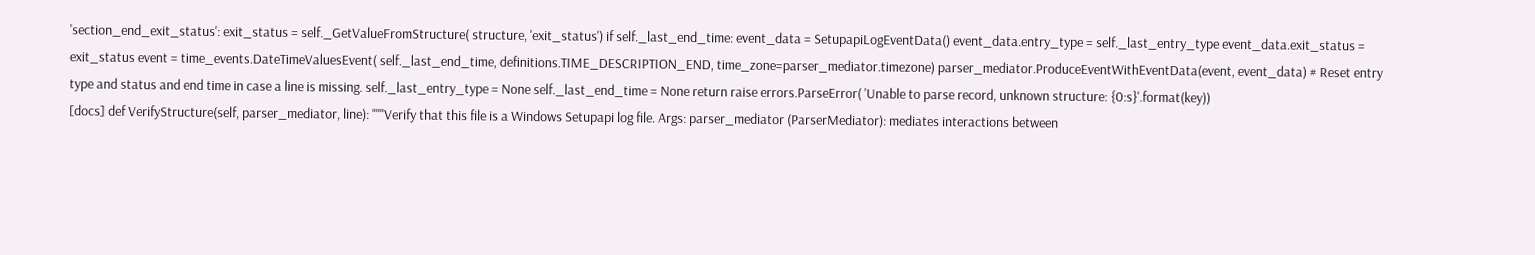'section_end_exit_status': exit_status = self._GetValueFromStructure( structure, 'exit_status') if self._last_end_time: event_data = SetupapiLogEventData() event_data.entry_type = self._last_entry_type event_data.exit_status = exit_status event = time_events.DateTimeValuesEvent( self._last_end_time, definitions.TIME_DESCRIPTION_END, time_zone=parser_mediator.timezone) parser_mediator.ProduceEventWithEventData(event, event_data) # Reset entry type and status and end time in case a line is missing. self._last_entry_type = None self._last_end_time = None return raise errors.ParseError( 'Unable to parse record, unknown structure: {0:s}'.format(key))
[docs] def VerifyStructure(self, parser_mediator, line): """Verify that this file is a Windows Setupapi log file. Args: parser_mediator (ParserMediator): mediates interactions between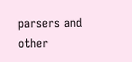parsers and other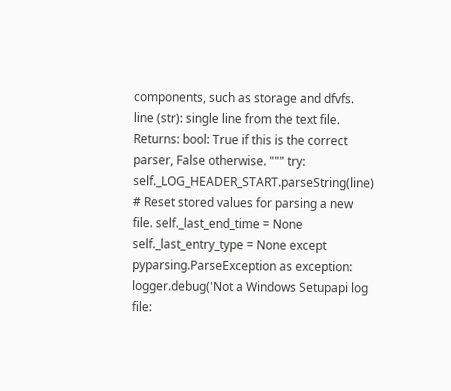components, such as storage and dfvfs. line (str): single line from the text file. Returns: bool: True if this is the correct parser, False otherwise. """ try: self._LOG_HEADER_START.parseString(line) # Reset stored values for parsing a new file. self._last_end_time = None self._last_entry_type = None except pyparsing.ParseException as exception: logger.debug('Not a Windows Setupapi log file: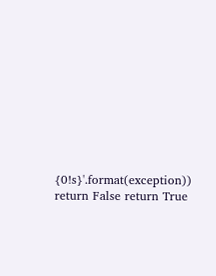{0!s}'.format(exception)) return False return True